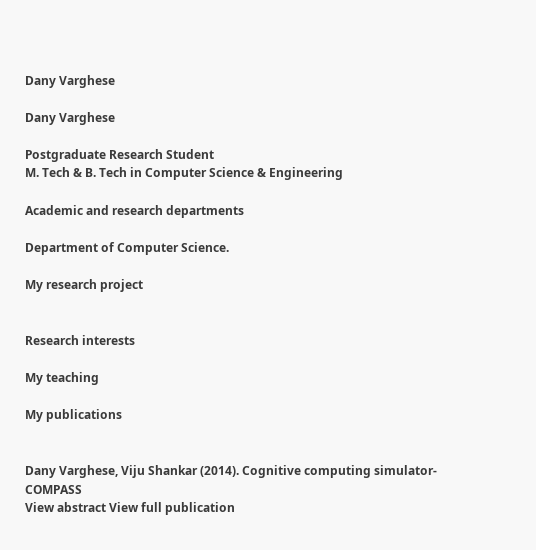Dany Varghese

Dany Varghese

Postgraduate Research Student
M. Tech & B. Tech in Computer Science & Engineering

Academic and research departments

Department of Computer Science.

My research project


Research interests

My teaching

My publications


Dany Varghese, Viju Shankar (2014). Cognitive computing simulator-COMPASS
View abstract View full publication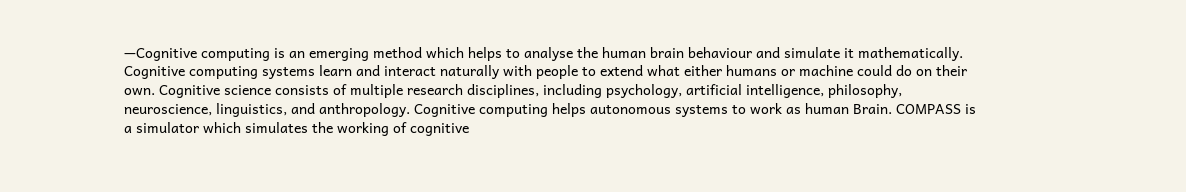—Cognitive computing is an emerging method which helps to analyse the human brain behaviour and simulate it mathematically. Cognitive computing systems learn and interact naturally with people to extend what either humans or machine could do on their own. Cognitive science consists of multiple research disciplines, including psychology, artificial intelligence, philosophy, neuroscience, linguistics, and anthropology. Cognitive computing helps autonomous systems to work as human Brain. COMPASS is a simulator which simulates the working of cognitive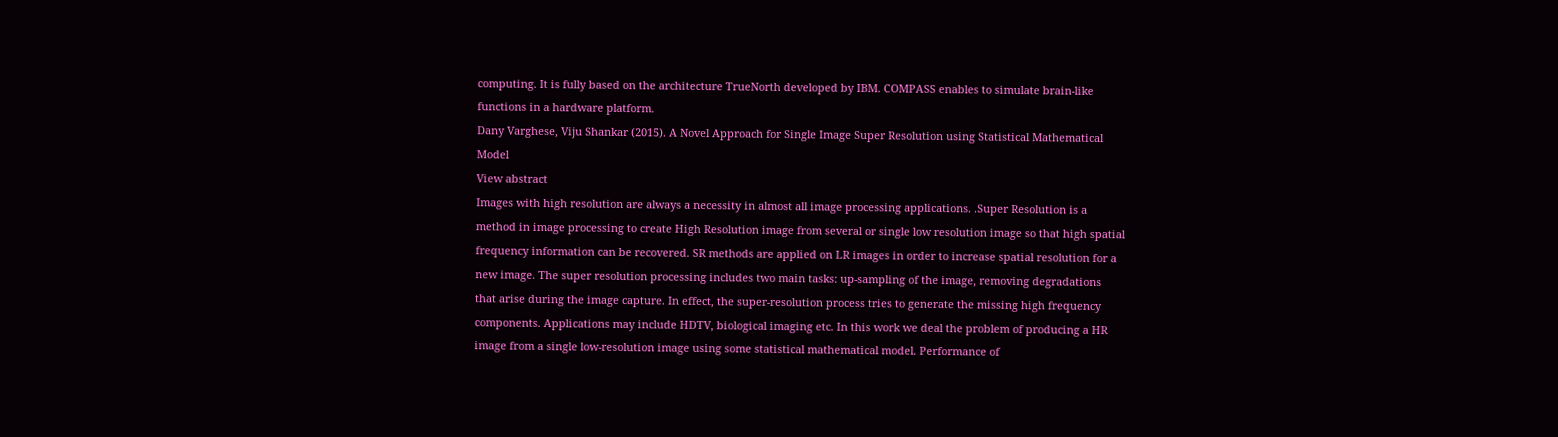computing. It is fully based on the architecture TrueNorth developed by IBM. COMPASS enables to simulate brain-like functions in a hardware platform.
Dany Varghese, Viju Shankar (2015). A Novel Approach for Single Image Super Resolution using Statistical Mathematical Model
View abstract
Images with high resolution are always a necessity in almost all image processing applications. .Super Resolution is a method in image processing to create High Resolution image from several or single low resolution image so that high spatial frequency information can be recovered. SR methods are applied on LR images in order to increase spatial resolution for a new image. The super resolution processing includes two main tasks: up-sampling of the image, removing degradations that arise during the image capture. In effect, the super-resolution process tries to generate the missing high frequency components. Applications may include HDTV, biological imaging etc. In this work we deal the problem of producing a HR image from a single low-resolution image using some statistical mathematical model. Performance of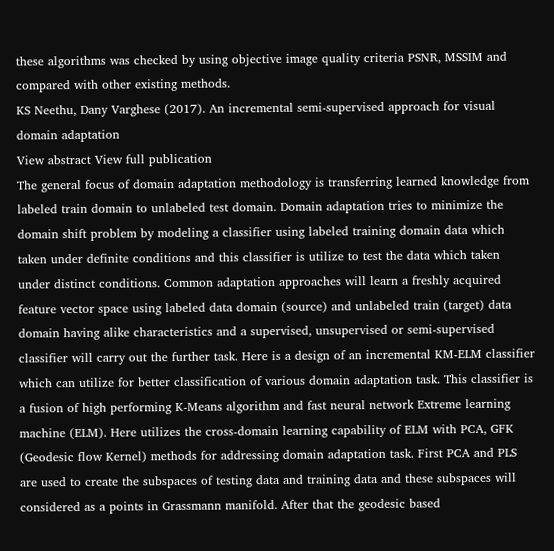these algorithms was checked by using objective image quality criteria PSNR, MSSIM and compared with other existing methods.
KS Neethu, Dany Varghese (2017). An incremental semi-supervised approach for visual domain adaptation
View abstract View full publication
The general focus of domain adaptation methodology is transferring learned knowledge from labeled train domain to unlabeled test domain. Domain adaptation tries to minimize the domain shift problem by modeling a classifier using labeled training domain data which taken under definite conditions and this classifier is utilize to test the data which taken under distinct conditions. Common adaptation approaches will learn a freshly acquired feature vector space using labeled data domain (source) and unlabeled train (target) data domain having alike characteristics and a supervised, unsupervised or semi-supervised classifier will carry out the further task. Here is a design of an incremental KM-ELM classifier which can utilize for better classification of various domain adaptation task. This classifier is a fusion of high performing K-Means algorithm and fast neural network Extreme learning machine (ELM). Here utilizes the cross-domain learning capability of ELM with PCA, GFK (Geodesic flow Kernel) methods for addressing domain adaptation task. First PCA and PLS are used to create the subspaces of testing data and training data and these subspaces will considered as a points in Grassmann manifold. After that the geodesic based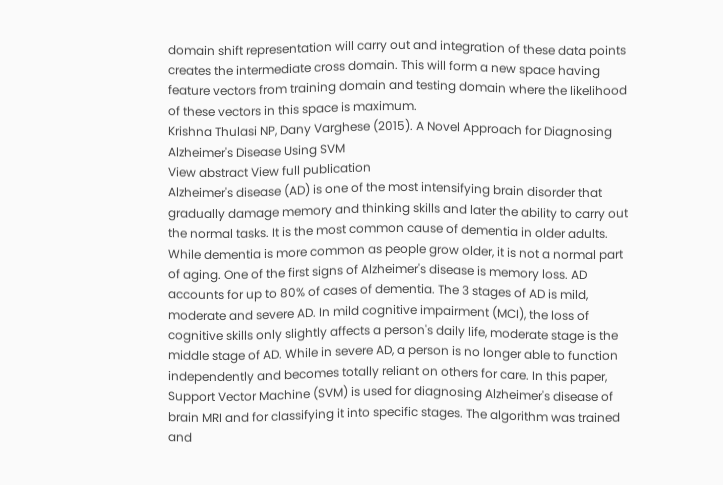domain shift representation will carry out and integration of these data points creates the intermediate cross domain. This will form a new space having feature vectors from training domain and testing domain where the likelihood of these vectors in this space is maximum.
Krishna Thulasi NP, Dany Varghese (2015). A Novel Approach for Diagnosing Alzheimer's Disease Using SVM
View abstract View full publication
Alzheimer's disease (AD) is one of the most intensifying brain disorder that gradually damage memory and thinking skills and later the ability to carry out the normal tasks. It is the most common cause of dementia in older adults. While dementia is more common as people grow older, it is not a normal part of aging. One of the first signs of Alzheimer's disease is memory loss. AD accounts for up to 80% of cases of dementia. The 3 stages of AD is mild, moderate and severe AD. In mild cognitive impairment (MCI), the loss of cognitive skills only slightly affects a person's daily life, moderate stage is the middle stage of AD. While in severe AD, a person is no longer able to function independently and becomes totally reliant on others for care. In this paper, Support Vector Machine (SVM) is used for diagnosing Alzheimer's disease of brain MRI and for classifying it into specific stages. The algorithm was trained and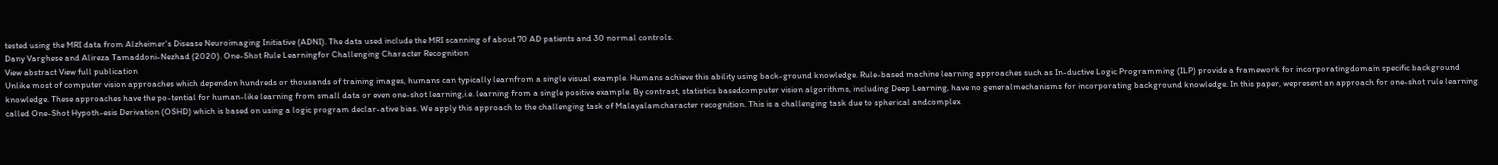tested using the MRI data from Alzheimer's Disease Neuroimaging Initiative (ADNI). The data used include the MRI scanning of about 70 AD patients and 30 normal controls.
Dany Varghese and Alireza Tamaddoni-Nezhad (2020). One-Shot Rule Learningfor Challenging Character Recognition
View abstract View full publication
Unlike most of computer vision approaches which dependon hundreds or thousands of training images, humans can typically learnfrom a single visual example. Humans achieve this ability using back-ground knowledge. Rule-based machine learning approaches such as In-ductive Logic Programming (ILP) provide a framework for incorporatingdomain specific background knowledge. These approaches have the po-tential for human-like learning from small data or even one-shot learning,i.e. learning from a single positive example. By contrast, statistics basedcomputer vision algorithms, including Deep Learning, have no generalmechanisms for incorporating background knowledge. In this paper, wepresent an approach for one-shot rule learning called One-Shot Hypoth-esis Derivation (OSHD) which is based on using a logic program declar-ative bias. We apply this approach to the challenging task of Malayalamcharacter recognition. This is a challenging task due to spherical andcomplex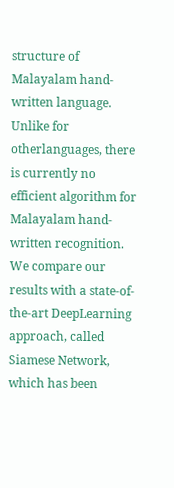structure of Malayalam hand-written language. Unlike for otherlanguages, there is currently no efficient algorithm for Malayalam hand-written recognition. We compare our results with a state-of-the-art DeepLearning approach, called Siamese Network, which has been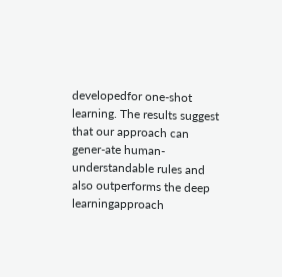developedfor one-shot learning. The results suggest that our approach can gener-ate human-understandable rules and also outperforms the deep learningapproach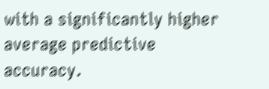with a significantly higher average predictive accuracy.